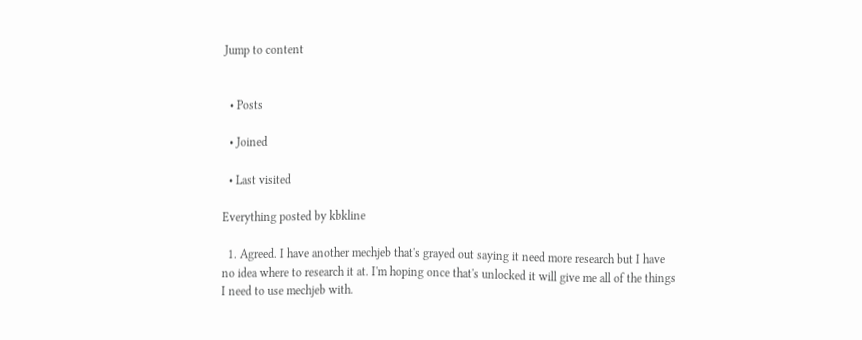Jump to content


  • Posts

  • Joined

  • Last visited

Everything posted by kbkline

  1. Agreed. I have another mechjeb that's grayed out saying it need more research but I have no idea where to research it at. I'm hoping once that's unlocked it will give me all of the things I need to use mechjeb with.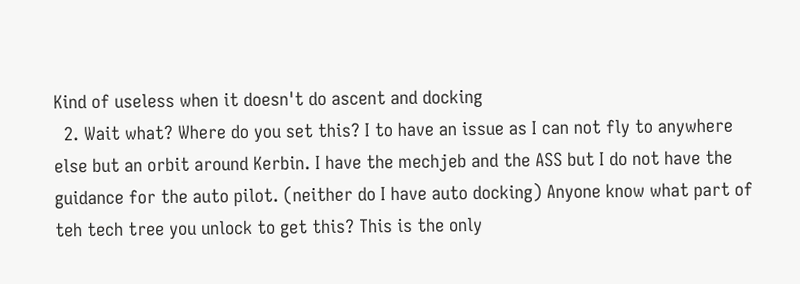Kind of useless when it doesn't do ascent and docking
  2. Wait what? Where do you set this? I to have an issue as I can not fly to anywhere else but an orbit around Kerbin. I have the mechjeb and the ASS but I do not have the guidance for the auto pilot. (neither do I have auto docking) Anyone know what part of teh tech tree you unlock to get this? This is the only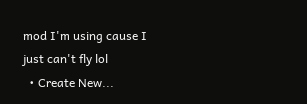mod I'm using cause I just can't fly lol
  • Create New...